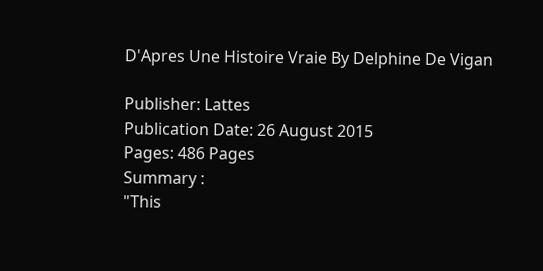D'Apres Une Histoire Vraie By Delphine De Vigan

Publisher: Lattes
Publication Date: 26 August 2015
Pages: 486 Pages
Summary :
"This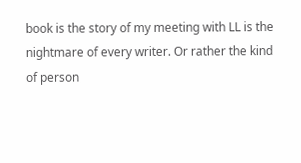book is the story of my meeting with LL is the nightmare of every writer. Or rather the kind of person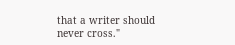that a writer should never cross."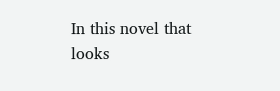In this novel that looks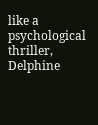like a psychological thriller, Delphine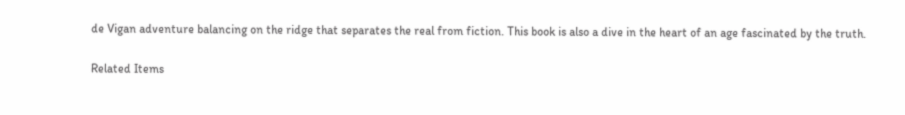de Vigan adventure balancing on the ridge that separates the real from fiction. This book is also a dive in the heart of an age fascinated by the truth.

Related Items